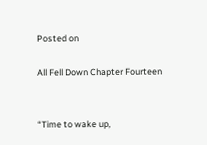Posted on

All Fell Down Chapter Fourteen


“Time to wake up,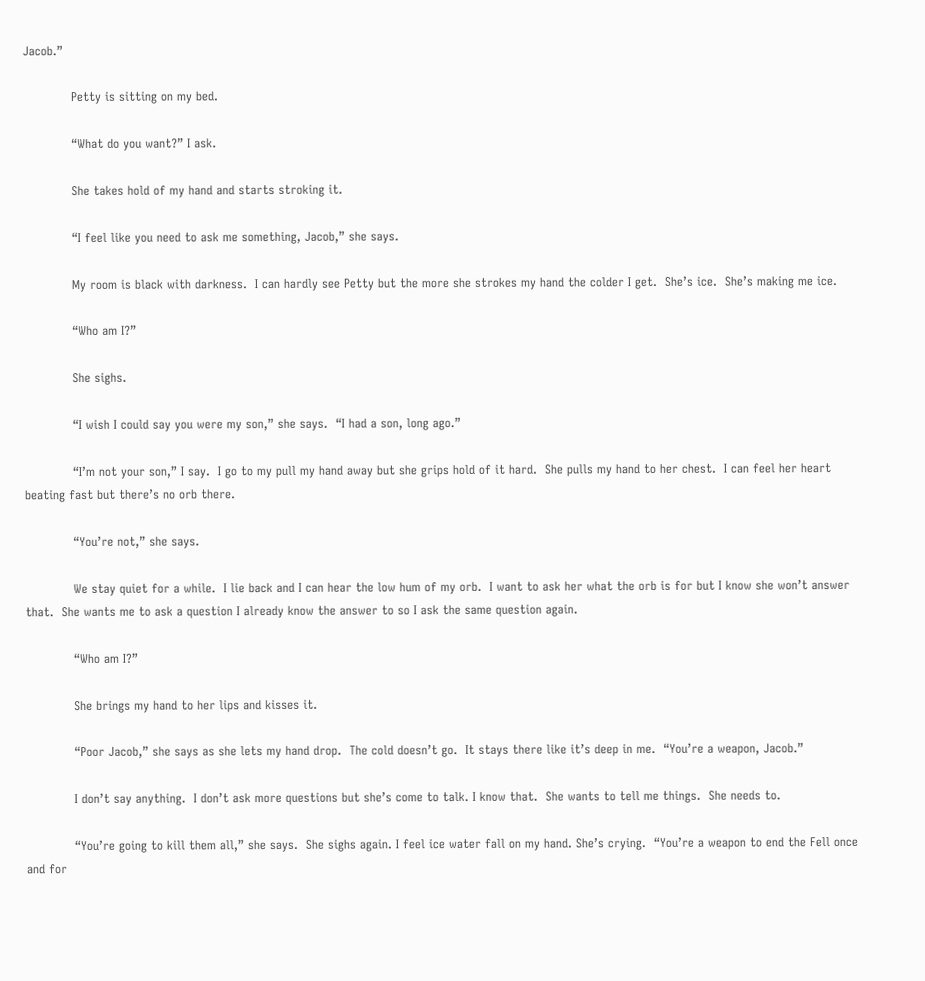Jacob.”

            Petty is sitting on my bed.

            “What do you want?” I ask.

            She takes hold of my hand and starts stroking it.

            “I feel like you need to ask me something, Jacob,” she says.

            My room is black with darkness.  I can hardly see Petty but the more she strokes my hand the colder I get.  She’s ice.  She’s making me ice.

            “Who am I?”

            She sighs.

            “I wish I could say you were my son,” she says.  “I had a son, long ago.”

            “I’m not your son,” I say.  I go to my pull my hand away but she grips hold of it hard.  She pulls my hand to her chest.  I can feel her heart beating fast but there’s no orb there.

            “You’re not,” she says.

            We stay quiet for a while.  I lie back and I can hear the low hum of my orb.  I want to ask her what the orb is for but I know she won’t answer that.  She wants me to ask a question I already know the answer to so I ask the same question again.

            “Who am I?”

            She brings my hand to her lips and kisses it.

            “Poor Jacob,” she says as she lets my hand drop.  The cold doesn’t go.  It stays there like it’s deep in me.  “You’re a weapon, Jacob.”

            I don’t say anything.  I don’t ask more questions but she’s come to talk. I know that.  She wants to tell me things.  She needs to.

            “You’re going to kill them all,” she says.  She sighs again. I feel ice water fall on my hand. She’s crying.  “You’re a weapon to end the Fell once and for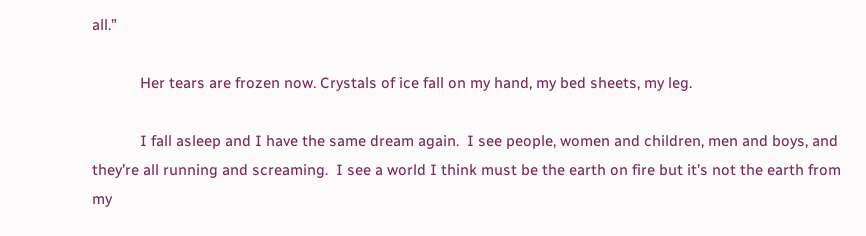all.”

            Her tears are frozen now. Crystals of ice fall on my hand, my bed sheets, my leg.

            I fall asleep and I have the same dream again.  I see people, women and children, men and boys, and they’re all running and screaming.  I see a world I think must be the earth on fire but it’s not the earth from my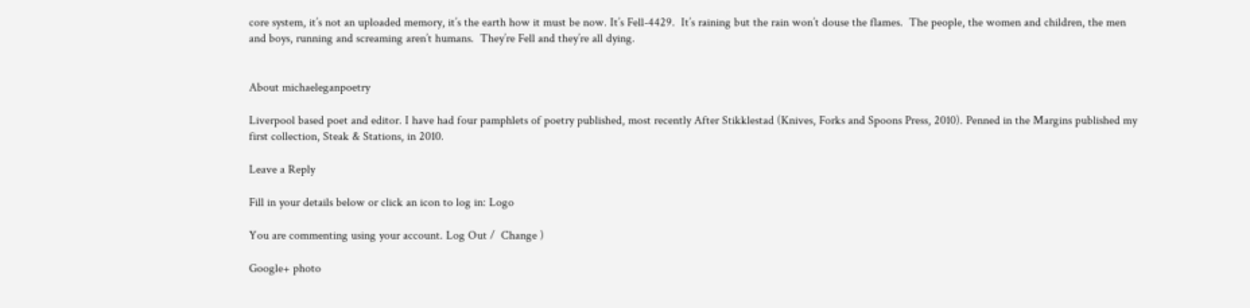core system, it’s not an uploaded memory, it’s the earth how it must be now. It’s Fell-4429.  It’s raining but the rain won’t douse the flames.  The people, the women and children, the men and boys, running and screaming aren’t humans.  They’re Fell and they’re all dying.


About michaeleganpoetry

Liverpool based poet and editor. I have had four pamphlets of poetry published, most recently After Stikklestad (Knives, Forks and Spoons Press, 2010). Penned in the Margins published my first collection, Steak & Stations, in 2010.

Leave a Reply

Fill in your details below or click an icon to log in: Logo

You are commenting using your account. Log Out /  Change )

Google+ photo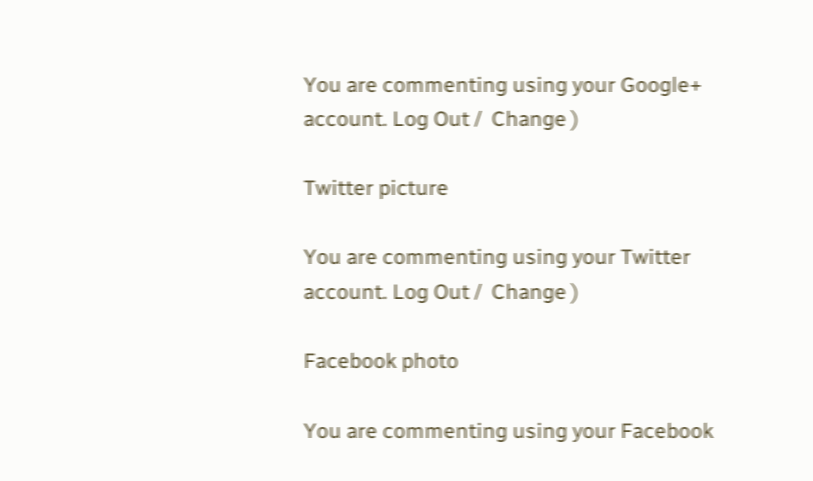You are commenting using your Google+ account. Log Out /  Change )

Twitter picture

You are commenting using your Twitter account. Log Out /  Change )

Facebook photo

You are commenting using your Facebook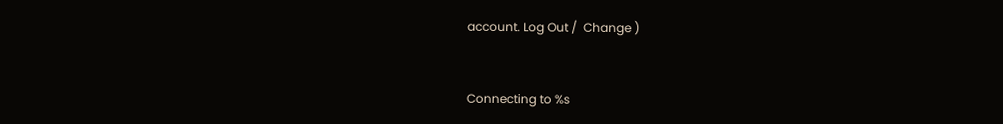account. Log Out /  Change )


Connecting to %s